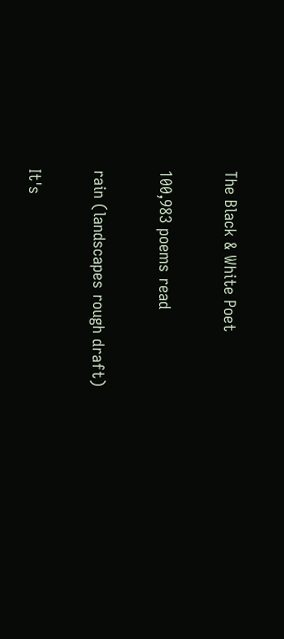The Black & White Poet

100,983 poems read

rain (landscapes rough draft)

It's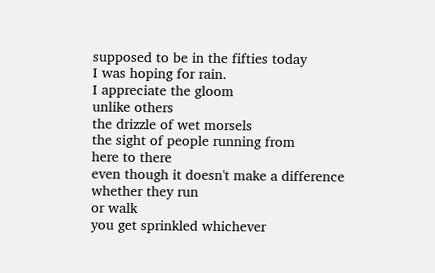supposed to be in the fifties today
I was hoping for rain.
I appreciate the gloom
unlike others
the drizzle of wet morsels
the sight of people running from
here to there
even though it doesn't make a difference
whether they run
or walk
you get sprinkled whichever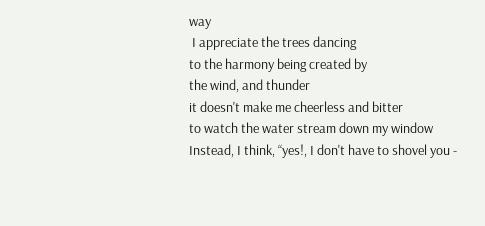way
 I appreciate the trees dancing
to the harmony being created by
the wind, and thunder
it doesn't make me cheerless and bitter
to watch the water stream down my window
Instead, I think, “yes!, I don't have to shovel you -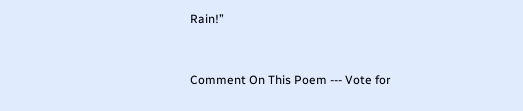Rain!”


Comment On This Poem --- Vote for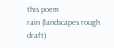this poem
rain (landscapes rough draft)